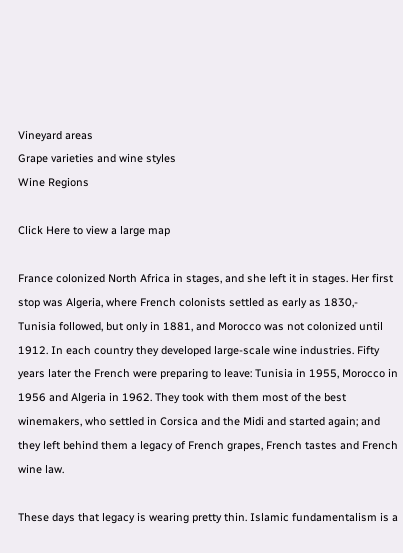Vineyard areas
Grape varieties and wine styles
Wine Regions

Click Here to view a large map

France colonized North Africa in stages, and she left it in stages. Her first stop was Algeria, where French colonists settled as early as 1830,- Tunisia followed, but only in 1881, and Morocco was not colonized until 1912. In each country they developed large-scale wine industries. Fifty years later the French were preparing to leave: Tunisia in 1955, Morocco in 1956 and Algeria in 1962. They took with them most of the best winemakers, who settled in Corsica and the Midi and started again; and they left behind them a legacy of French grapes, French tastes and French wine law.

These days that legacy is wearing pretty thin. Islamic fundamentalism is a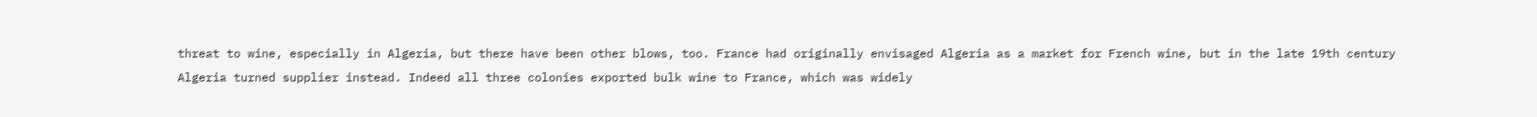threat to wine, especially in Algeria, but there have been other blows, too. France had originally envisaged Algeria as a market for French wine, but in the late 19th century Algeria turned supplier instead. Indeed all three colonies exported bulk wine to France, which was widely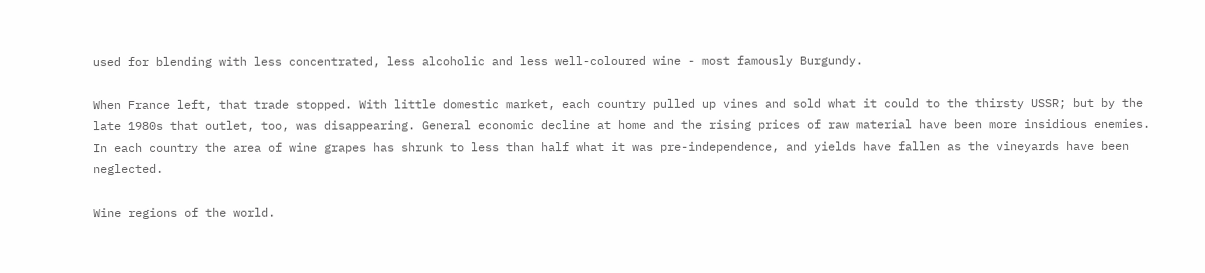used for blending with less concentrated, less alcoholic and less well-coloured wine - most famously Burgundy.

When France left, that trade stopped. With little domestic market, each country pulled up vines and sold what it could to the thirsty USSR; but by the late 1980s that outlet, too, was disappearing. General economic decline at home and the rising prices of raw material have been more insidious enemies. In each country the area of wine grapes has shrunk to less than half what it was pre-independence, and yields have fallen as the vineyards have been neglected.

Wine regions of the world.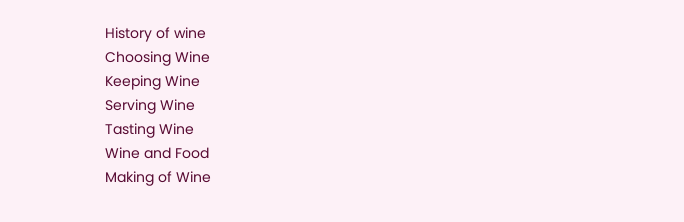History of wine
Choosing Wine
Keeping Wine
Serving Wine
Tasting Wine
Wine and Food
Making of Wine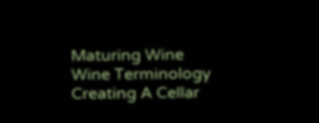Maturing Wine
Wine Terminology
Creating A Cellar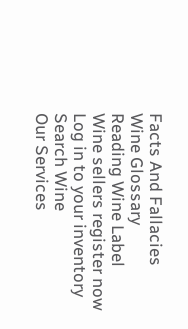Facts And Fallacies
Wine Glossary
Reading Wine Label
Wine sellers register now
Log in to your inventory
Search Wine
Our Services